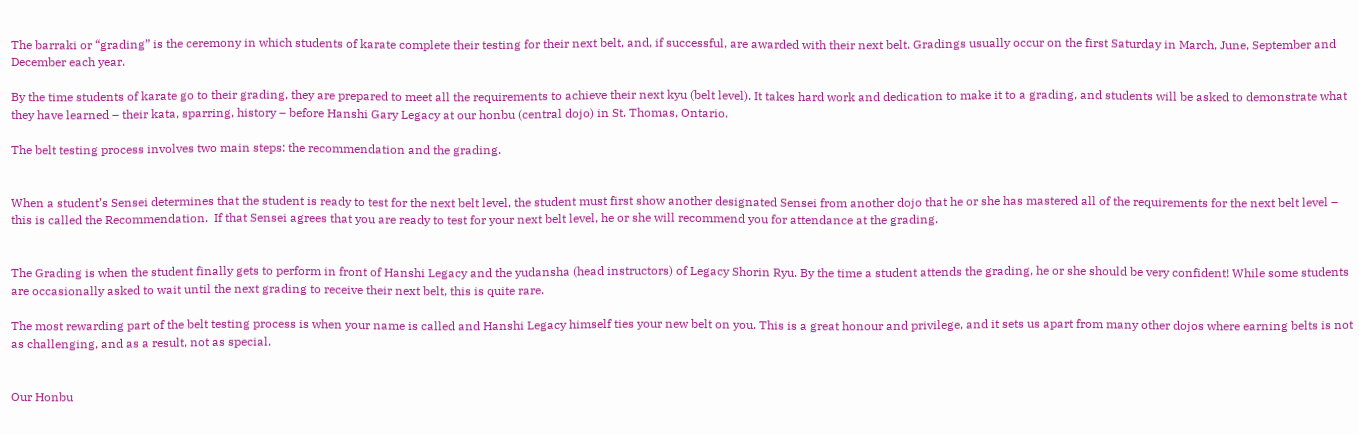The barraki or “grading” is the ceremony in which students of karate complete their testing for their next belt, and, if successful, are awarded with their next belt. Gradings usually occur on the first Saturday in March, June, September and December each year.

By the time students of karate go to their grading, they are prepared to meet all the requirements to achieve their next kyu (belt level). It takes hard work and dedication to make it to a grading, and students will be asked to demonstrate what they have learned – their kata, sparring, history – before Hanshi Gary Legacy at our honbu (central dojo) in St. Thomas, Ontario.

The belt testing process involves two main steps: the recommendation and the grading.


When a student’s Sensei determines that the student is ready to test for the next belt level, the student must first show another designated Sensei from another dojo that he or she has mastered all of the requirements for the next belt level – this is called the Recommendation.  If that Sensei agrees that you are ready to test for your next belt level, he or she will recommend you for attendance at the grading.


The Grading is when the student finally gets to perform in front of Hanshi Legacy and the yudansha (head instructors) of Legacy Shorin Ryu. By the time a student attends the grading, he or she should be very confident! While some students are occasionally asked to wait until the next grading to receive their next belt, this is quite rare.

The most rewarding part of the belt testing process is when your name is called and Hanshi Legacy himself ties your new belt on you. This is a great honour and privilege, and it sets us apart from many other dojos where earning belts is not as challenging, and as a result, not as special.


Our Honbu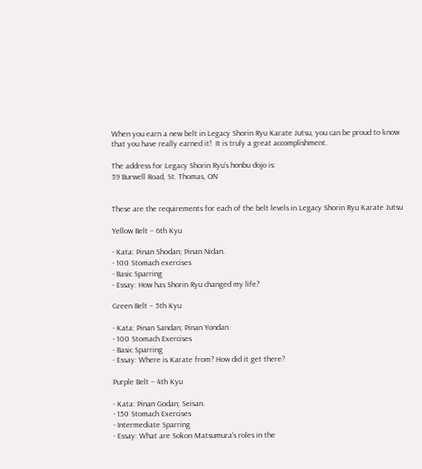When you earn a new belt in Legacy Shorin Ryu Karate Jutsu, you can be proud to know that you have really earned it!  It is truly a great accomplishment.

The address for Legacy Shorin Ryu’s honbu dojo is:
39 Burwell Road, St. Thomas, ON


These are the requirements for each of the belt levels in Legacy Shorin Ryu Karate Jutsu

Yellow Belt – 6th Kyu

- Kata: Pinan Shodan; Pinan Nidan.
- 100 Stomach exercises
- Basic Sparring
- Essay: How has Shorin Ryu changed my life?

Green Belt – 5th Kyu

- Kata: Pinan Sandan; Pinan Yondan.
- 100 Stomach Exercises
- Basic Sparring
- Essay: Where is Karate from? How did it get there?

Purple Belt – 4th Kyu

- Kata: Pinan Godan; Seisan.
- 150 Stomach Exercises
- Intermediate Sparring
- Essay: What are Sokon Matsumura's roles in the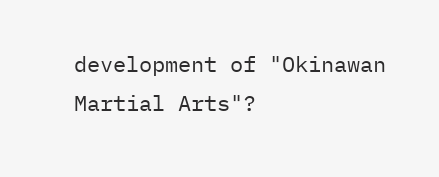development of "Okinawan Martial Arts"?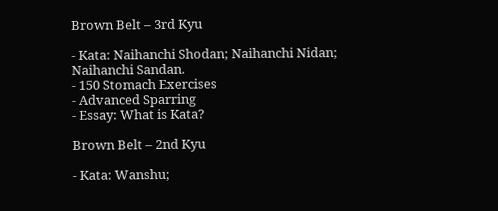Brown Belt – 3rd Kyu

- Kata: Naihanchi Shodan; Naihanchi Nidan; Naihanchi Sandan.
- 150 Stomach Exercises
- Advanced Sparring
- Essay: What is Kata?

Brown Belt – 2nd Kyu

- Kata: Wanshu;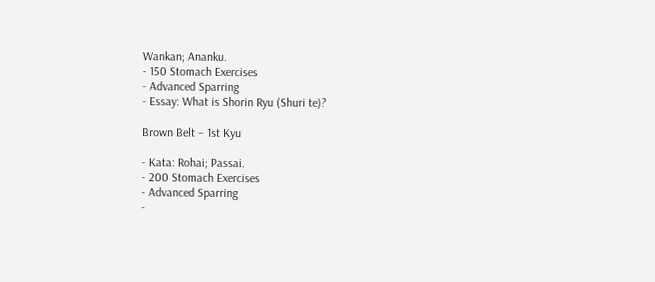Wankan; Ananku.
- 150 Stomach Exercises
- Advanced Sparring
- Essay: What is Shorin Ryu (Shuri te)?

Brown Belt – 1st Kyu

- Kata: Rohai; Passai.
- 200 Stomach Exercises
- Advanced Sparring
-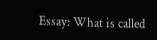Essay: What is called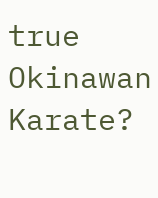true Okinawan Karate?